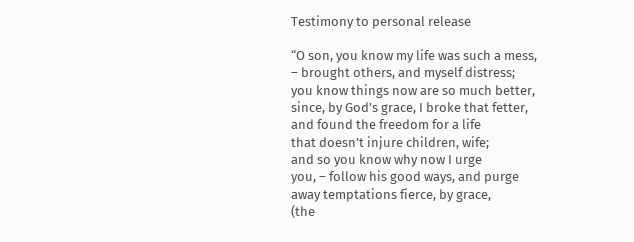Testimony to personal release

“O son, you know my life was such a mess,
– brought others, and myself distress;
you know things now are so much better,
since, by God’s grace, I broke that fetter,
and found the freedom for a life
that doesn’t injure children, wife;
and so you know why now I urge
you, – follow his good ways, and purge
away temptations fierce, by grace,
(the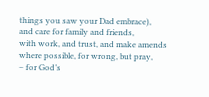things you saw your Dad embrace),
and care for family and friends,
with work, and trust, and make amends
where possible, for wrong, but pray,
– for God’s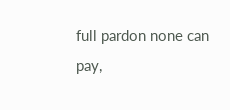full pardon none can pay,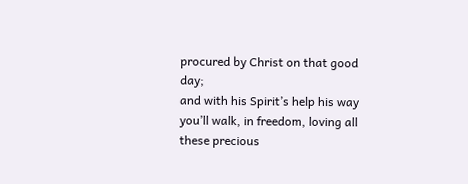procured by Christ on that good day;
and with his Spirit’s help his way
you’ll walk, in freedom, loving all
these precious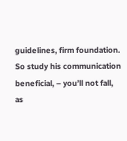guidelines, firm foundation.
So study his communication
beneficial, – you’ll not fall,
as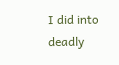I did into deadly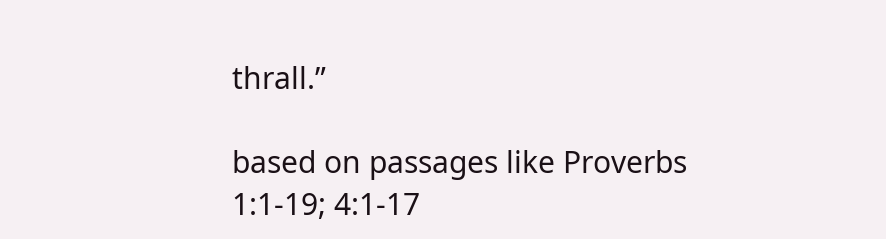thrall.”

based on passages like Proverbs 1:1-19; 4:1-17